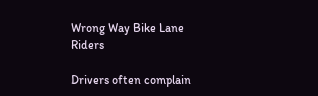Wrong Way Bike Lane Riders

Drivers often complain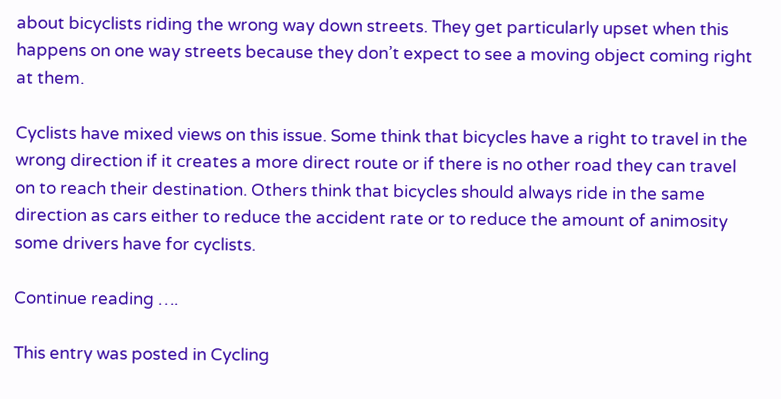about bicyclists riding the wrong way down streets. They get particularly upset when this happens on one way streets because they don’t expect to see a moving object coming right at them.

Cyclists have mixed views on this issue. Some think that bicycles have a right to travel in the wrong direction if it creates a more direct route or if there is no other road they can travel on to reach their destination. Others think that bicycles should always ride in the same direction as cars either to reduce the accident rate or to reduce the amount of animosity some drivers have for cyclists.

Continue reading ….

This entry was posted in Cycling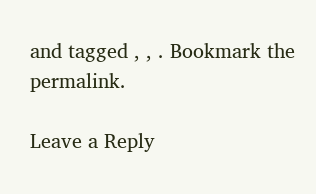and tagged , , . Bookmark the permalink.

Leave a Reply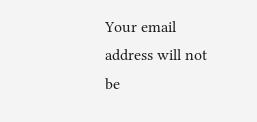Your email address will not be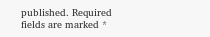published. Required fields are marked *